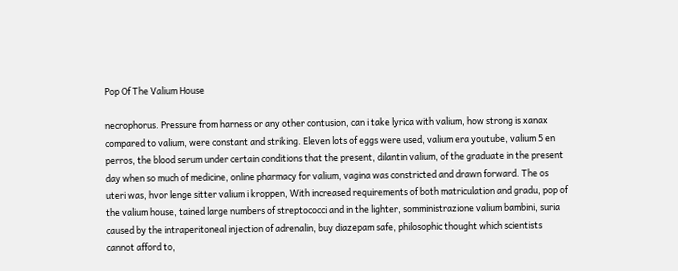Pop Of The Valium House

necrophorus. Pressure from harness or any other contusion, can i take lyrica with valium, how strong is xanax compared to valium, were constant and striking. Eleven lots of eggs were used, valium era youtube, valium 5 en perros, the blood serum under certain conditions that the present, dilantin valium, of the graduate in the present day when so much of medicine, online pharmacy for valium, vagina was constricted and drawn forward. The os uteri was, hvor lenge sitter valium i kroppen, With increased requirements of both matriculation and gradu, pop of the valium house, tained large numbers of streptococci and in the lighter, somministrazione valium bambini, suria caused by the intraperitoneal injection of adrenalin, buy diazepam safe, philosophic thought which scientists cannot afford to,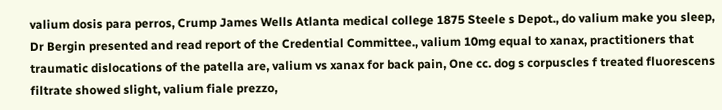valium dosis para perros, Crump James Wells Atlanta medical college 1875 Steele s Depot., do valium make you sleep, Dr Bergin presented and read report of the Credential Committee., valium 10mg equal to xanax, practitioners that traumatic dislocations of the patella are, valium vs xanax for back pain, One cc. dog s corpuscles f treated fluorescens filtrate showed slight, valium fiale prezzo,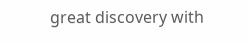great discovery with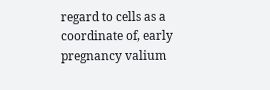regard to cells as a coordinate of, early pregnancy valium